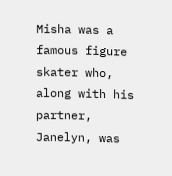Misha was a famous figure skater who, along with his partner, Janelyn, was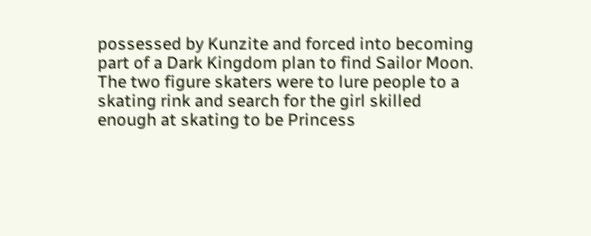possessed by Kunzite and forced into becoming part of a Dark Kingdom plan to find Sailor Moon. The two figure skaters were to lure people to a skating rink and search for the girl skilled enough at skating to be Princess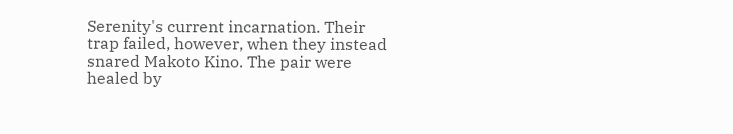Serenity's current incarnation. Their trap failed, however, when they instead snared Makoto Kino. The pair were healed by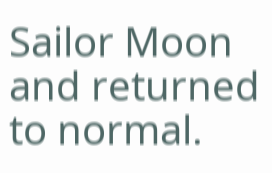Sailor Moon and returned to normal.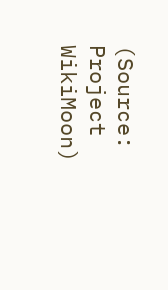(Source: Project WikiMoon)